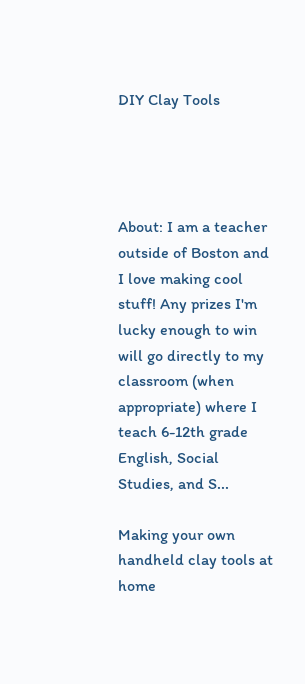DIY Clay Tools




About: I am a teacher outside of Boston and I love making cool stuff! Any prizes I'm lucky enough to win will go directly to my classroom (when appropriate) where I teach 6-12th grade English, Social Studies, and S...

Making your own handheld clay tools at home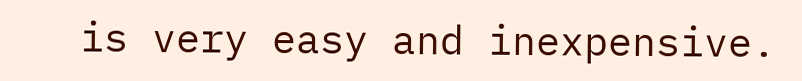is very easy and inexpensive.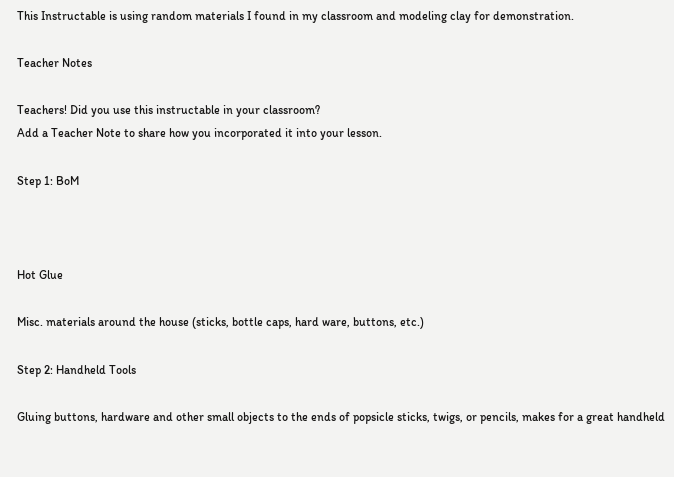This Instructable is using random materials I found in my classroom and modeling clay for demonstration.

Teacher Notes

Teachers! Did you use this instructable in your classroom?
Add a Teacher Note to share how you incorporated it into your lesson.

Step 1: BoM



Hot Glue

Misc. materials around the house (sticks, bottle caps, hard ware, buttons, etc.)

Step 2: Handheld Tools

Gluing buttons, hardware and other small objects to the ends of popsicle sticks, twigs, or pencils, makes for a great handheld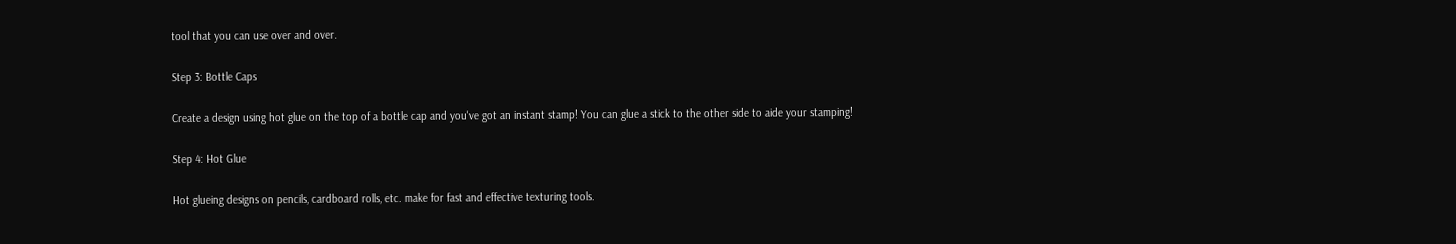tool that you can use over and over.

Step 3: Bottle Caps

Create a design using hot glue on the top of a bottle cap and you've got an instant stamp! You can glue a stick to the other side to aide your stamping!

Step 4: Hot Glue

Hot glueing designs on pencils, cardboard rolls, etc. make for fast and effective texturing tools.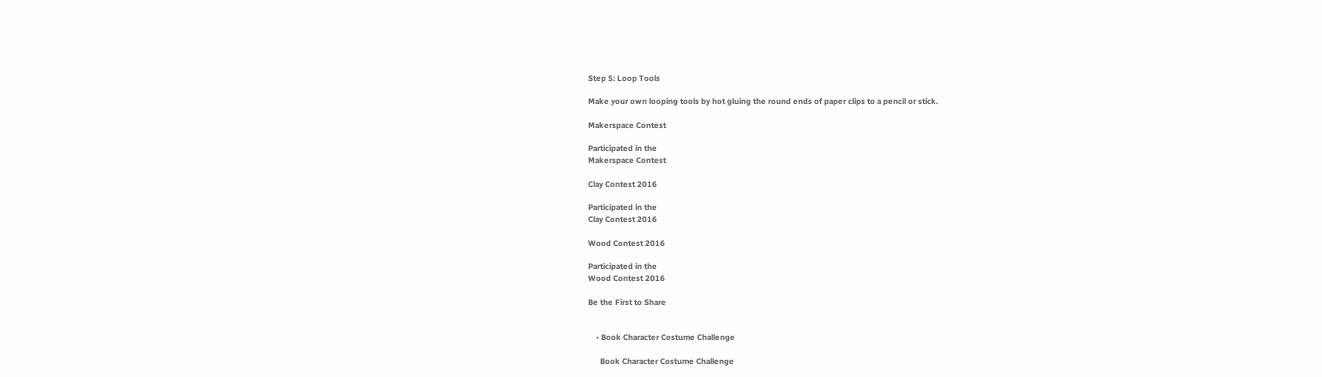Step 5: Loop Tools

Make your own looping tools by hot gluing the round ends of paper clips to a pencil or stick.

Makerspace Contest

Participated in the
Makerspace Contest

Clay Contest 2016

Participated in the
Clay Contest 2016

Wood Contest 2016

Participated in the
Wood Contest 2016

Be the First to Share


    • Book Character Costume Challenge

      Book Character Costume Challenge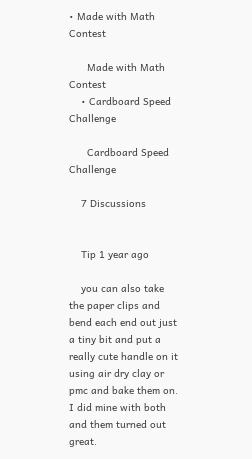• Made with Math Contest

      Made with Math Contest
    • Cardboard Speed Challenge

      Cardboard Speed Challenge

    7 Discussions


    Tip 1 year ago

    you can also take the paper clips and bend each end out just a tiny bit and put a really cute handle on it using air dry clay or pmc and bake them on. I did mine with both and them turned out great.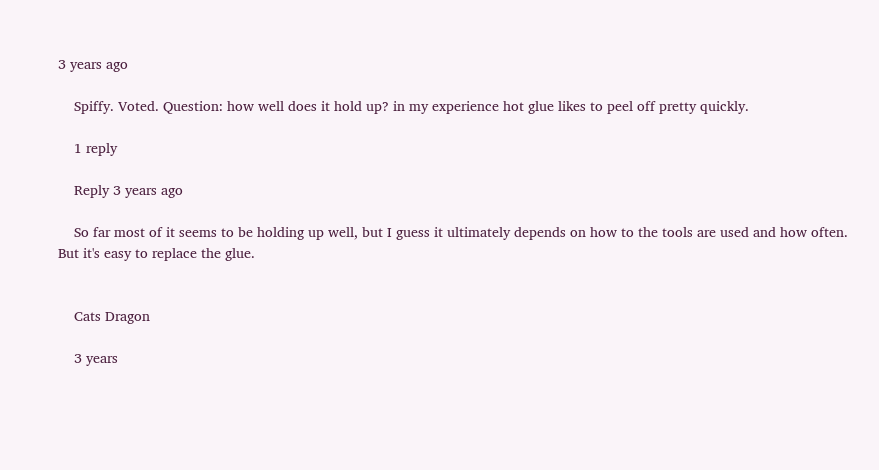3 years ago

    Spiffy. Voted. Question: how well does it hold up? in my experience hot glue likes to peel off pretty quickly.

    1 reply

    Reply 3 years ago

    So far most of it seems to be holding up well, but I guess it ultimately depends on how to the tools are used and how often. But it's easy to replace the glue.


    Cats Dragon

    3 years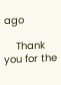ago

    Thank you for the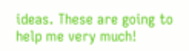ideas. These are going to help me very much!